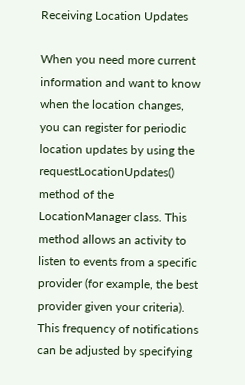Receiving Location Updates

When you need more current information and want to know when the location changes, you can register for periodic location updates by using the requestLocationUpdates() method of the LocationManager class. This method allows an activity to listen to events from a specific provider (for example, the best provider given your criteria). This frequency of notifications can be adjusted by specifying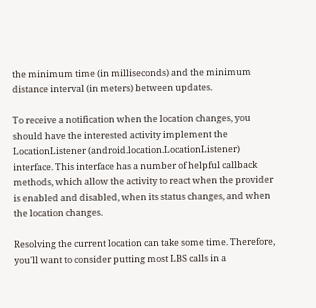the minimum time (in milliseconds) and the minimum distance interval (in meters) between updates.

To receive a notification when the location changes, you should have the interested activity implement the LocationListener (android.location.LocationListener) interface. This interface has a number of helpful callback methods, which allow the activity to react when the provider is enabled and disabled, when its status changes, and when the location changes.

Resolving the current location can take some time. Therefore, you'll want to consider putting most LBS calls in a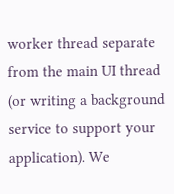worker thread separate from the main UI thread (or writing a background service to support your application). We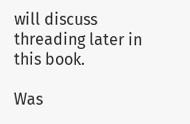will discuss threading later in this book.

Was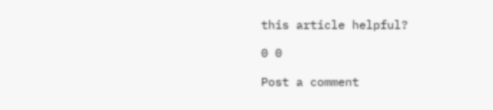this article helpful?

0 0

Post a comment